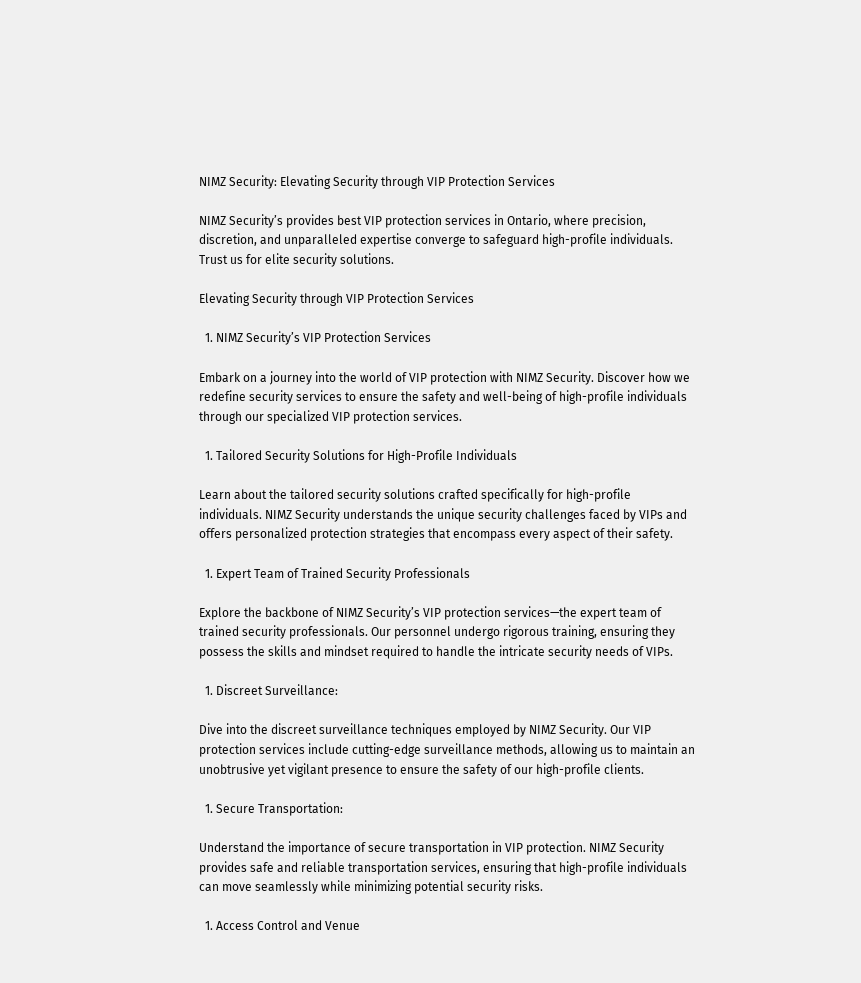NIMZ Security: Elevating Security through VIP Protection Services

NIMZ Security’s provides best VIP protection services in Ontario, where precision, discretion, and unparalleled expertise converge to safeguard high-profile individuals. Trust us for elite security solutions.

Elevating Security through VIP Protection Services

  1. NIMZ Security’s VIP Protection Services

Embark on a journey into the world of VIP protection with NIMZ Security. Discover how we redefine security services to ensure the safety and well-being of high-profile individuals through our specialized VIP protection services.

  1. Tailored Security Solutions for High-Profile Individuals

Learn about the tailored security solutions crafted specifically for high-profile individuals. NIMZ Security understands the unique security challenges faced by VIPs and offers personalized protection strategies that encompass every aspect of their safety.

  1. Expert Team of Trained Security Professionals

Explore the backbone of NIMZ Security’s VIP protection services—the expert team of trained security professionals. Our personnel undergo rigorous training, ensuring they possess the skills and mindset required to handle the intricate security needs of VIPs.

  1. Discreet Surveillance:

Dive into the discreet surveillance techniques employed by NIMZ Security. Our VIP protection services include cutting-edge surveillance methods, allowing us to maintain an unobtrusive yet vigilant presence to ensure the safety of our high-profile clients.

  1. Secure Transportation:

Understand the importance of secure transportation in VIP protection. NIMZ Security provides safe and reliable transportation services, ensuring that high-profile individuals can move seamlessly while minimizing potential security risks.

  1. Access Control and Venue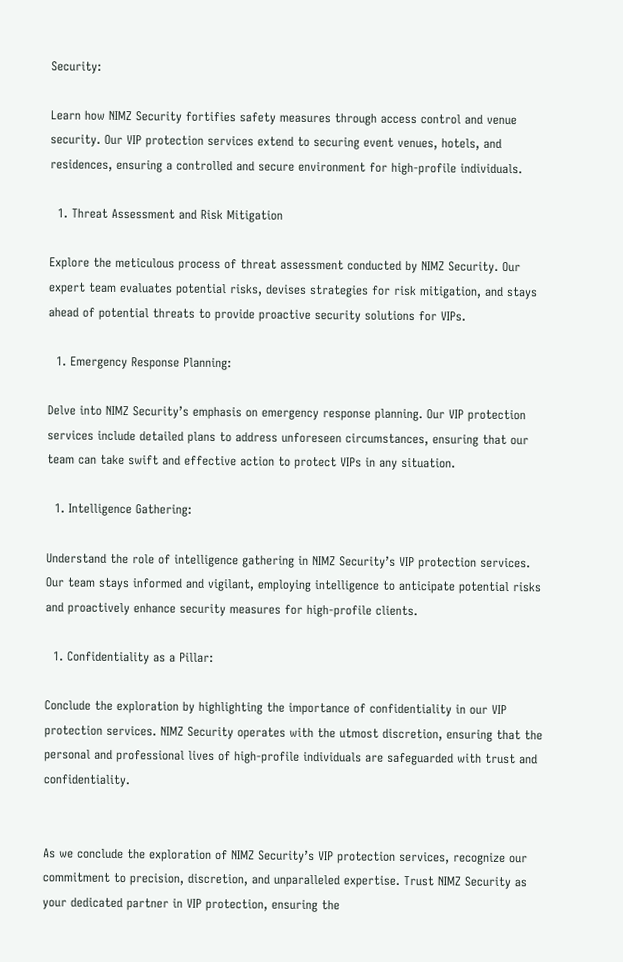Security:

Learn how NIMZ Security fortifies safety measures through access control and venue security. Our VIP protection services extend to securing event venues, hotels, and residences, ensuring a controlled and secure environment for high-profile individuals.

  1. Threat Assessment and Risk Mitigation

Explore the meticulous process of threat assessment conducted by NIMZ Security. Our expert team evaluates potential risks, devises strategies for risk mitigation, and stays ahead of potential threats to provide proactive security solutions for VIPs.

  1. Emergency Response Planning:

Delve into NIMZ Security’s emphasis on emergency response planning. Our VIP protection services include detailed plans to address unforeseen circumstances, ensuring that our team can take swift and effective action to protect VIPs in any situation.

  1. Intelligence Gathering:

Understand the role of intelligence gathering in NIMZ Security’s VIP protection services. Our team stays informed and vigilant, employing intelligence to anticipate potential risks and proactively enhance security measures for high-profile clients.

  1. Confidentiality as a Pillar:

Conclude the exploration by highlighting the importance of confidentiality in our VIP protection services. NIMZ Security operates with the utmost discretion, ensuring that the personal and professional lives of high-profile individuals are safeguarded with trust and confidentiality.


As we conclude the exploration of NIMZ Security’s VIP protection services, recognize our commitment to precision, discretion, and unparalleled expertise. Trust NIMZ Security as your dedicated partner in VIP protection, ensuring the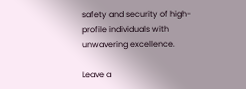safety and security of high-profile individuals with unwavering excellence.

Leave a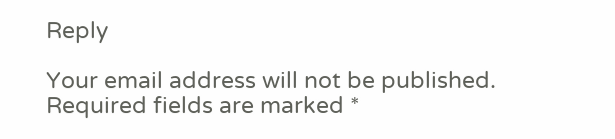Reply

Your email address will not be published. Required fields are marked *